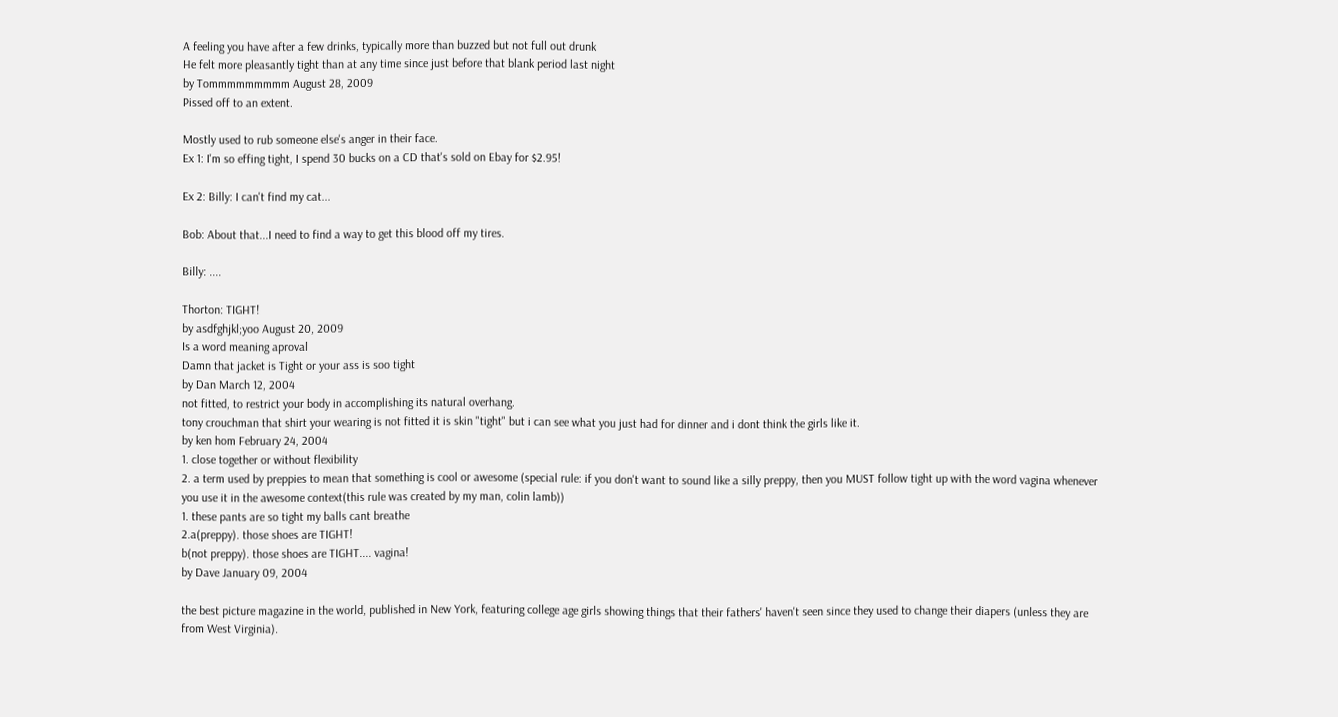A feeling you have after a few drinks, typically more than buzzed but not full out drunk
He felt more pleasantly tight than at any time since just before that blank period last night
by Tommmmmmmmm August 28, 2009
Pissed off to an extent.

Mostly used to rub someone else's anger in their face.
Ex 1: I'm so effing tight, I spend 30 bucks on a CD that's sold on Ebay for $2.95!

Ex 2: Billy: I can't find my cat...

Bob: About that...I need to find a way to get this blood off my tires.

Billy: ....

Thorton: TIGHT!
by asdfghjkl;yoo August 20, 2009
Is a word meaning aproval
Damn that jacket is Tight or your ass is soo tight
by Dan March 12, 2004
not fitted, to restrict your body in accomplishing its natural overhang.
tony crouchman that shirt your wearing is not fitted it is skin "tight" but i can see what you just had for dinner and i dont think the girls like it.
by ken hom February 24, 2004
1. close together or without flexibility
2. a term used by preppies to mean that something is cool or awesome (special rule: if you don't want to sound like a silly preppy, then you MUST follow tight up with the word vagina whenever you use it in the awesome context(this rule was created by my man, colin lamb))
1. these pants are so tight my balls cant breathe
2.a(preppy). those shoes are TIGHT!
b(not preppy). those shoes are TIGHT.... vagina!
by Dave January 09, 2004

the best picture magazine in the world, published in New York, featuring college age girls showing things that their fathers' haven't seen since they used to change their diapers (unless they are from West Virginia).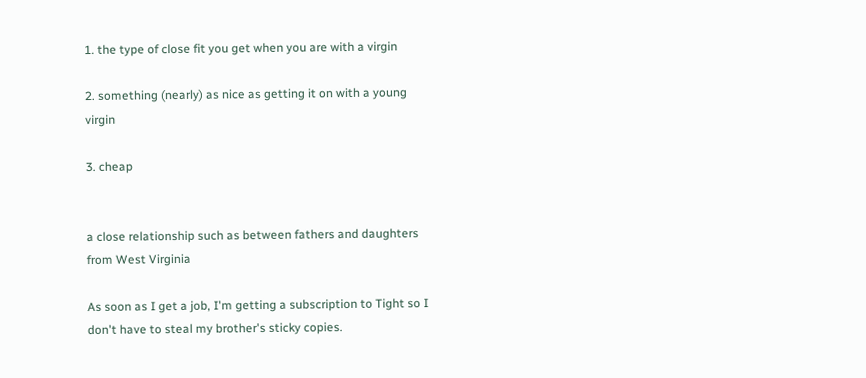1. the type of close fit you get when you are with a virgin

2. something (nearly) as nice as getting it on with a young virgin

3. cheap


a close relationship such as between fathers and daughters from West Virginia

As soon as I get a job, I'm getting a subscription to Tight so I don't have to steal my brother's sticky copies.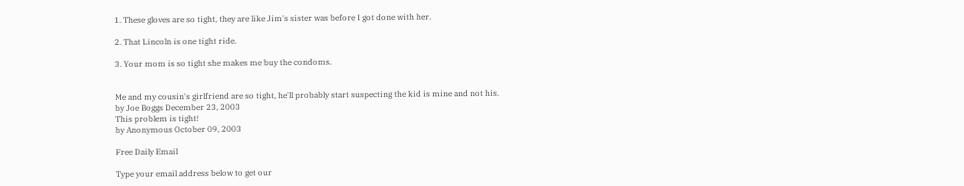1. These gloves are so tight, they are like Jim's sister was before I got done with her.

2. That Lincoln is one tight ride.

3. Your mom is so tight she makes me buy the condoms.


Me and my cousin's girlfriend are so tight, he'll probably start suspecting the kid is mine and not his.
by Joe Boggs December 23, 2003
This problem is tight!
by Anonymous October 09, 2003

Free Daily Email

Type your email address below to get our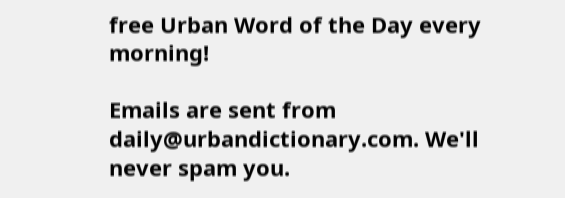free Urban Word of the Day every morning!

Emails are sent from daily@urbandictionary.com. We'll never spam you.